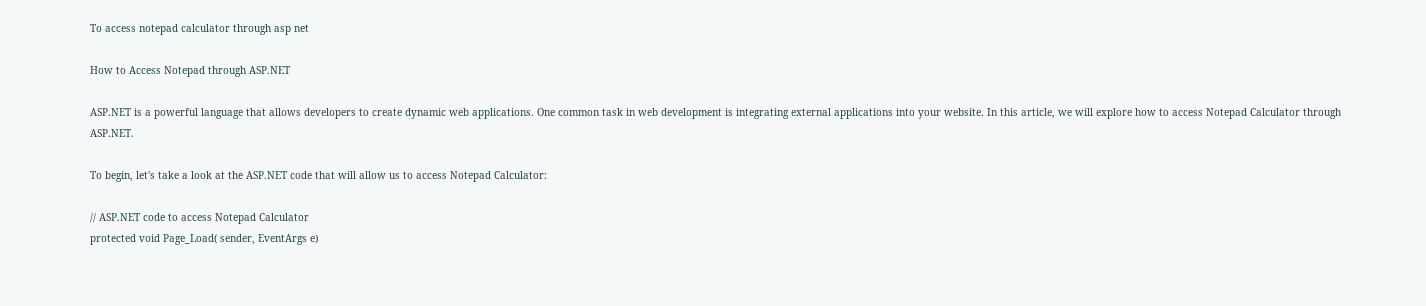To access notepad calculator through asp net

How to Access Notepad through ASP.NET

ASP.NET is a powerful language that allows developers to create dynamic web applications. One common task in web development is integrating external applications into your website. In this article, we will explore how to access Notepad Calculator through ASP.NET.

To begin, let's take a look at the ASP.NET code that will allow us to access Notepad Calculator:

// ASP.NET code to access Notepad Calculator
protected void Page_Load( sender, EventArgs e)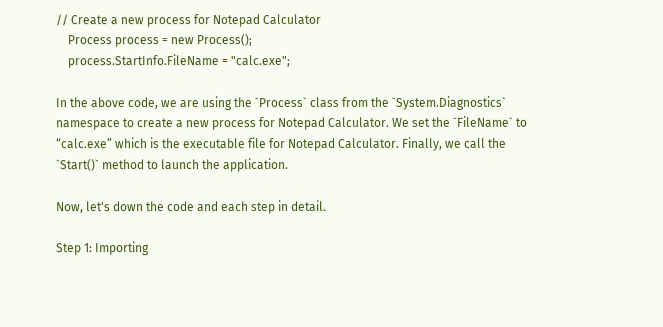// Create a new process for Notepad Calculator
    Process process = new Process();
    process.StartInfo.FileName = "calc.exe";

In the above code, we are using the `Process` class from the `System.Diagnostics` namespace to create a new process for Notepad Calculator. We set the `FileName` to “calc.exe” which is the executable file for Notepad Calculator. Finally, we call the `Start()` method to launch the application.

Now, let's down the code and each step in detail.

Step 1: Importing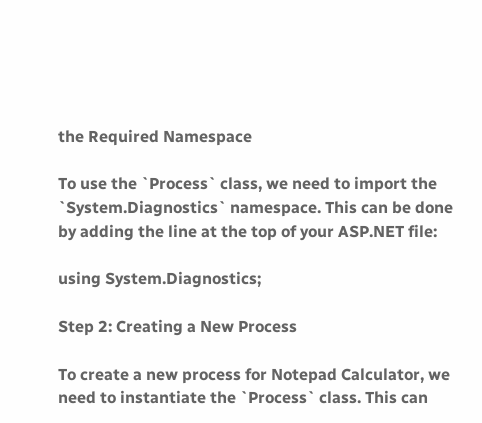the Required Namespace

To use the `Process` class, we need to import the `System.Diagnostics` namespace. This can be done by adding the line at the top of your ASP.NET file:

using System.Diagnostics;

Step 2: Creating a New Process

To create a new process for Notepad Calculator, we need to instantiate the `Process` class. This can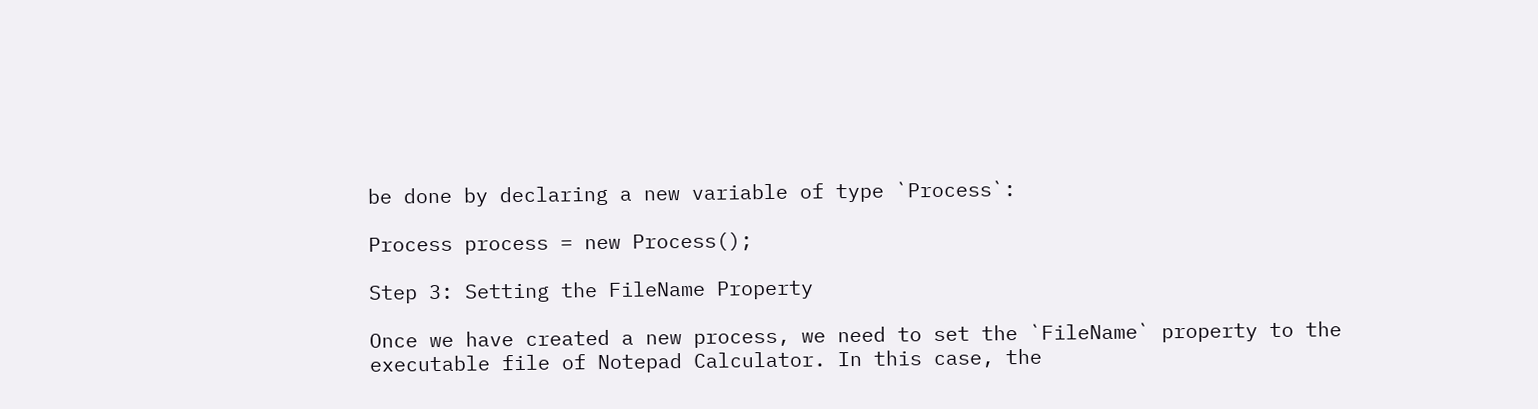be done by declaring a new variable of type `Process`:

Process process = new Process();

Step 3: Setting the FileName Property

Once we have created a new process, we need to set the `FileName` property to the executable file of Notepad Calculator. In this case, the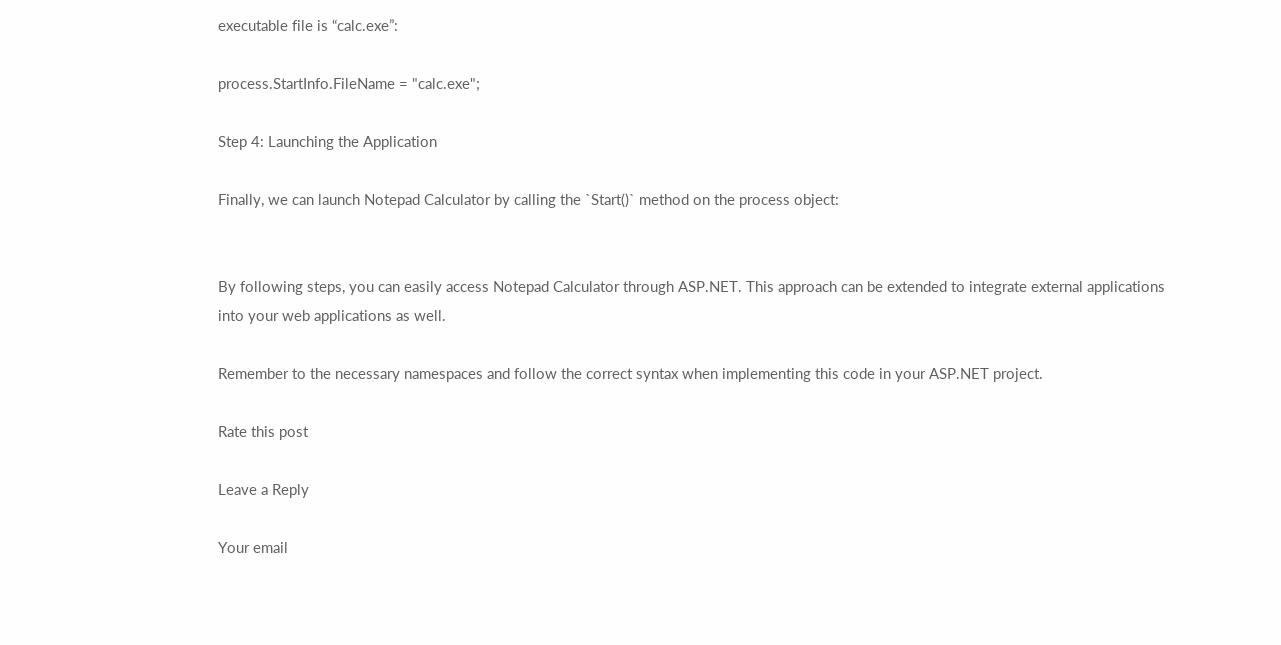executable file is “calc.exe”:

process.StartInfo.FileName = "calc.exe";

Step 4: Launching the Application

Finally, we can launch Notepad Calculator by calling the `Start()` method on the process object:


By following steps, you can easily access Notepad Calculator through ASP.NET. This approach can be extended to integrate external applications into your web applications as well.

Remember to the necessary namespaces and follow the correct syntax when implementing this code in your ASP.NET project.

Rate this post

Leave a Reply

Your email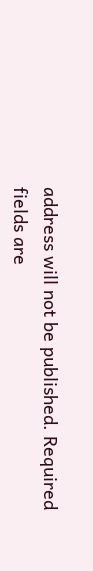address will not be published. Required fields are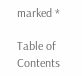marked *

Table of Contents